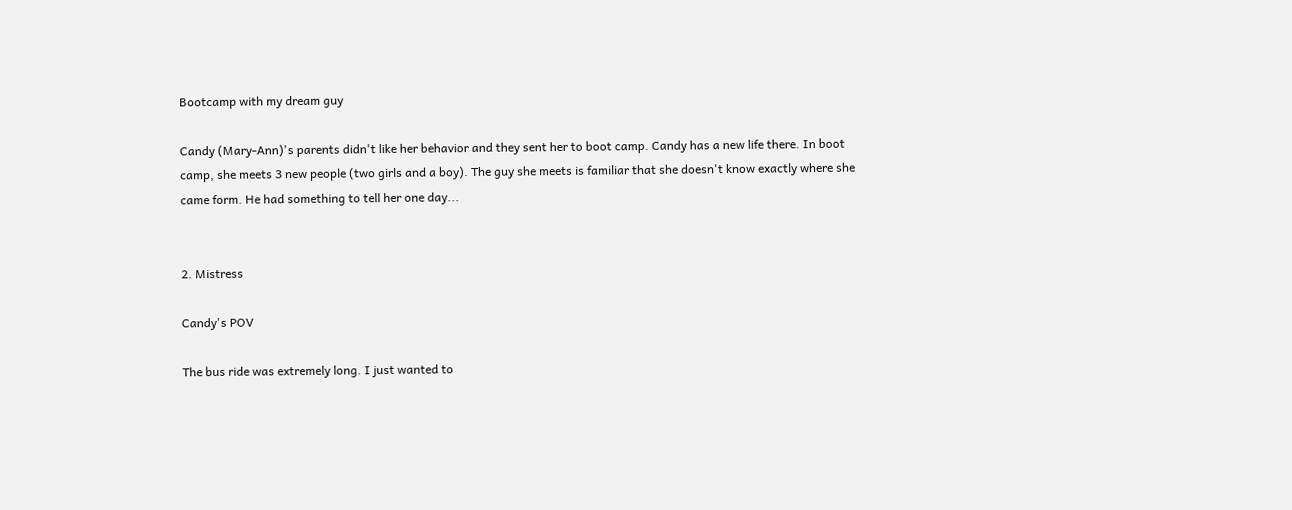Bootcamp with my dream guy

Candy (Mary-Ann)'s parents didn't like her behavior and they sent her to boot camp. Candy has a new life there. In boot camp, she meets 3 new people (two girls and a boy). The guy she meets is familiar that she doesn't know exactly where she came form. He had something to tell her one day...


2. Mistress

Candy's POV

The bus ride was extremely long. I just wanted to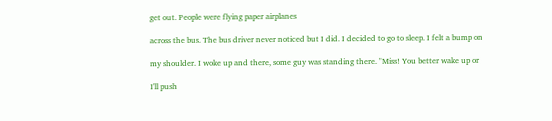get out. People were flying paper airplanes

across the bus. The bus driver never noticed but I did. I decided to go to sleep. I felt a bump on

my shoulder. I woke up and there, some guy was standing there. "Miss! You better wake up or

I'll push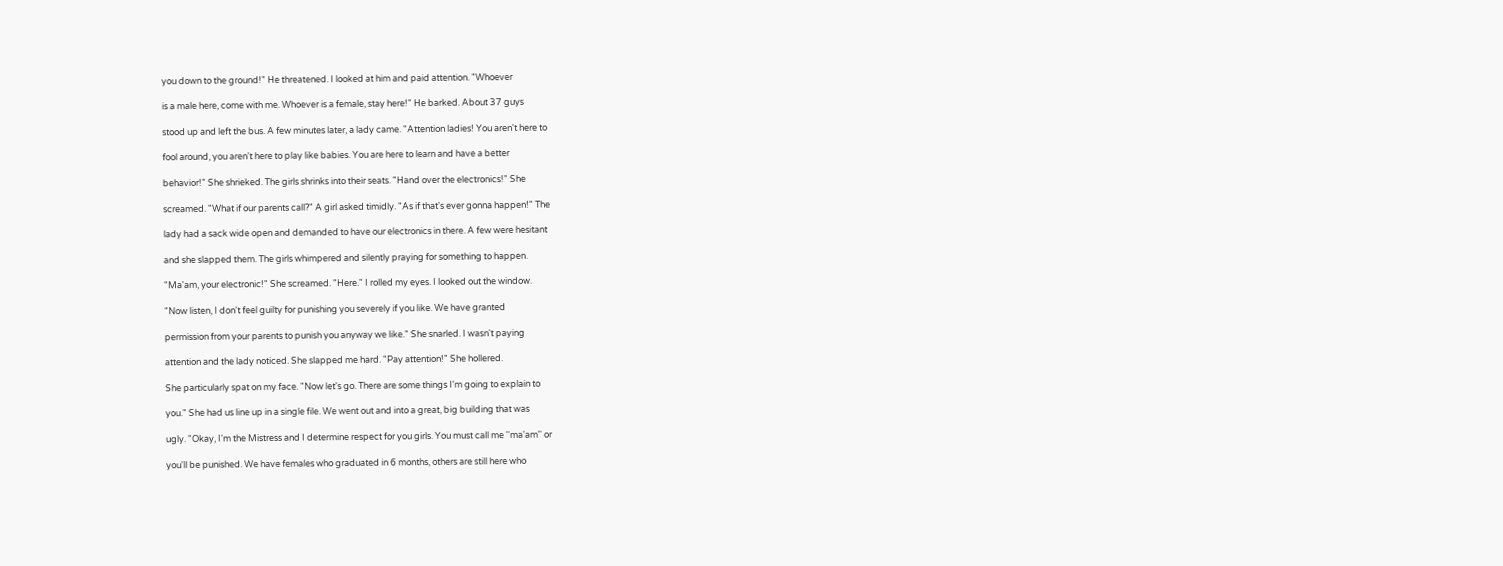you down to the ground!" He threatened. I looked at him and paid attention. "Whoever

is a male here, come with me. Whoever is a female, stay here!" He barked. About 37 guys

stood up and left the bus. A few minutes later, a lady came. "Attention ladies! You aren't here to

fool around, you aren't here to play like babies. You are here to learn and have a better

behavior!" She shrieked. The girls shrinks into their seats. "Hand over the electronics!" She

screamed. "What if our parents call?" A girl asked timidly. "As if that's ever gonna happen!" The

lady had a sack wide open and demanded to have our electronics in there. A few were hesitant

and she slapped them. The girls whimpered and silently praying for something to happen.

"Ma'am, your electronic!" She screamed. "Here." I rolled my eyes. I looked out the window.

"Now listen, I don't feel guilty for punishing you severely if you like. We have granted

permission from your parents to punish you anyway we like." She snarled. I wasn't paying

attention and the lady noticed. She slapped me hard. "Pay attention!" She hollered.

She particularly spat on my face. "Now let's go. There are some things I'm going to explain to

you." She had us line up in a single file. We went out and into a great, big building that was

ugly. "Okay, I'm the Mistress and I determine respect for you girls. You must call me ''ma'am'' or

you'll be punished. We have females who graduated in 6 months, others are still here who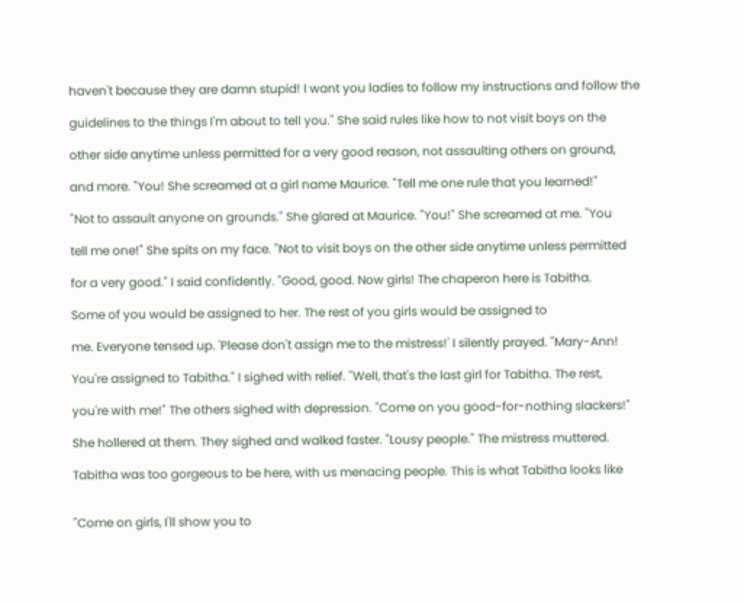haven't because they are damn stupid! I want you ladies to follow my instructions and follow the

guidelines to the things I'm about to tell you." She said rules like how to not visit boys on the

other side anytime unless permitted for a very good reason, not assaulting others on ground,

and more. "You! She screamed at a girl name Maurice. "Tell me one rule that you learned!"

"Not to assault anyone on grounds." She glared at Maurice. "You!" She screamed at me. "You

tell me one!" She spits on my face. "Not to visit boys on the other side anytime unless permitted

for a very good." I said confidently. "Good, good. Now girls! The chaperon here is Tabitha.

Some of you would be assigned to her. The rest of you girls would be assigned to

me. Everyone tensed up. 'Please don't assign me to the mistress!' I silently prayed. "Mary-Ann!

You're assigned to Tabitha." I sighed with relief. ''Well, that's the last girl for Tabitha. The rest,

you're with me!" The others sighed with depression. "Come on you good-for-nothing slackers!"

She hollered at them. They sighed and walked faster. "Lousy people." The mistress muttered.

Tabitha was too gorgeous to be here, with us menacing people. This is what Tabitha looks like


"Come on girls, I'll show you to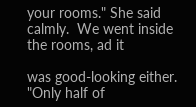your rooms." She said calmly.  We went inside the rooms, ad it

was good-looking either. "Only half of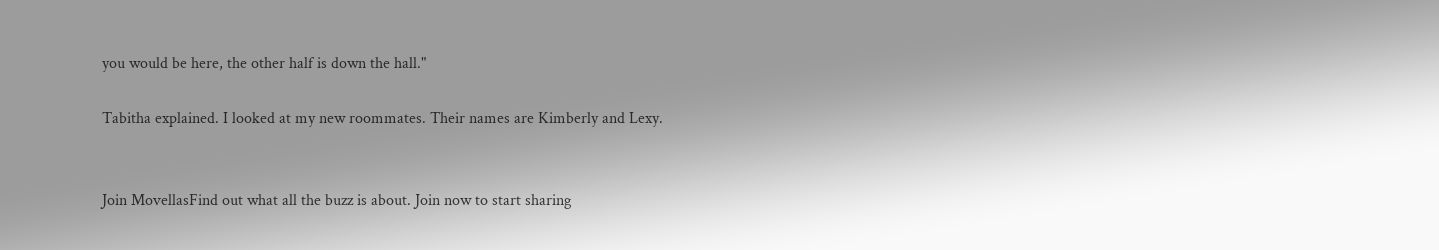you would be here, the other half is down the hall."

Tabitha explained. I looked at my new roommates. Their names are Kimberly and Lexy.


Join MovellasFind out what all the buzz is about. Join now to start sharing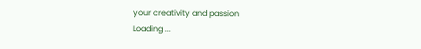your creativity and passion
Loading ...